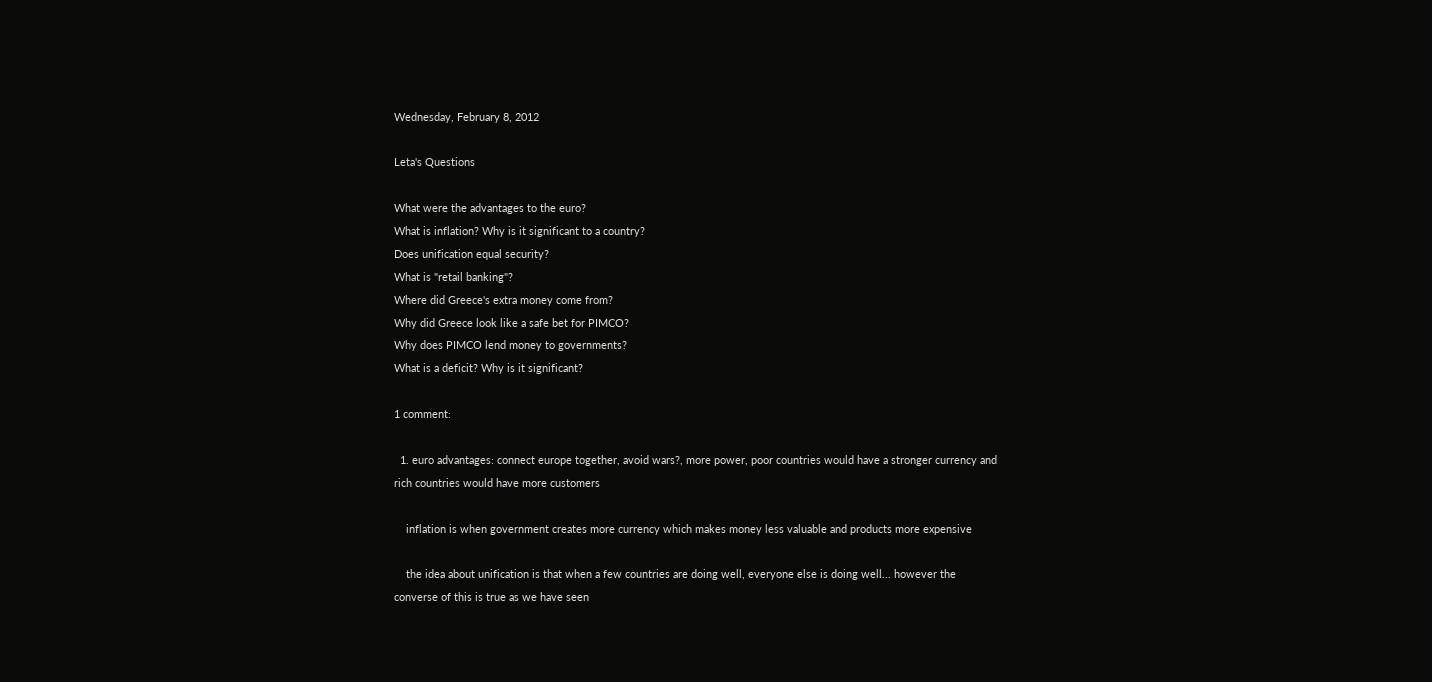Wednesday, February 8, 2012

Leta's Questions

What were the advantages to the euro?
What is inflation? Why is it significant to a country?
Does unification equal security?
What is "retail banking"?
Where did Greece's extra money come from?
Why did Greece look like a safe bet for PIMCO?
Why does PIMCO lend money to governments?
What is a deficit? Why is it significant?

1 comment:

  1. euro advantages: connect europe together, avoid wars?, more power, poor countries would have a stronger currency and rich countries would have more customers

    inflation is when government creates more currency which makes money less valuable and products more expensive

    the idea about unification is that when a few countries are doing well, everyone else is doing well... however the converse of this is true as we have seen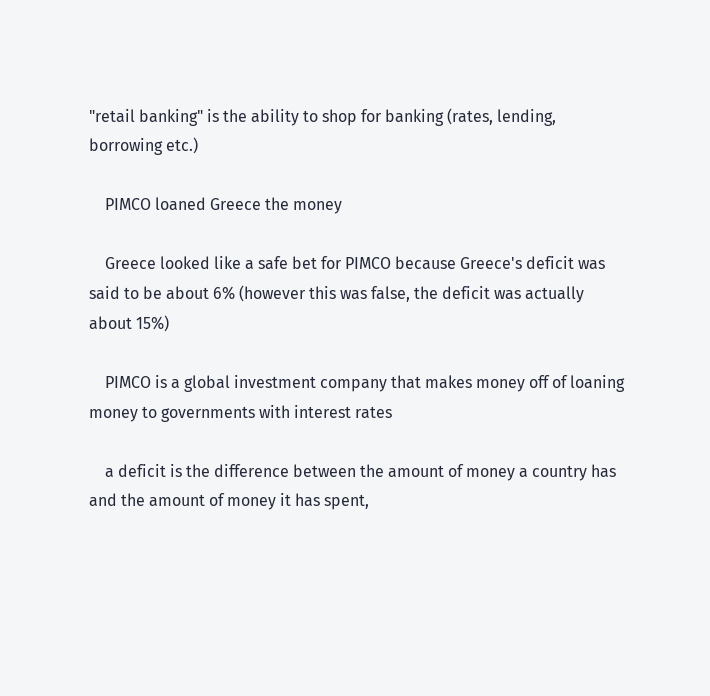"retail banking" is the ability to shop for banking (rates, lending, borrowing etc.)

    PIMCO loaned Greece the money

    Greece looked like a safe bet for PIMCO because Greece's deficit was said to be about 6% (however this was false, the deficit was actually about 15%)

    PIMCO is a global investment company that makes money off of loaning money to governments with interest rates

    a deficit is the difference between the amount of money a country has and the amount of money it has spent,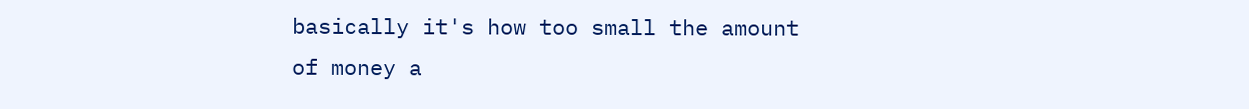basically it's how too small the amount of money a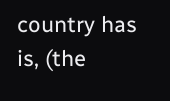country has is, (the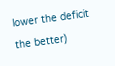lower the deficit the better)